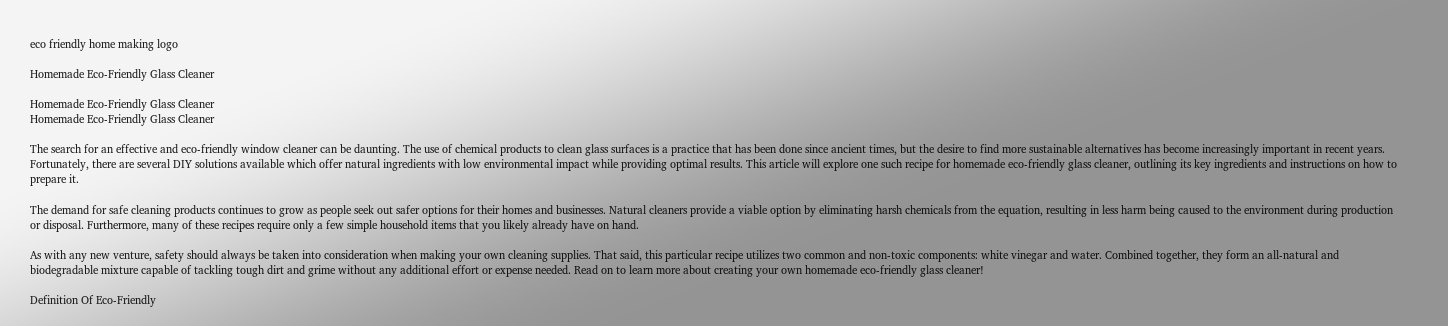eco friendly home making logo

Homemade Eco-Friendly Glass Cleaner

Homemade Eco-Friendly Glass Cleaner
Homemade Eco-Friendly Glass Cleaner

The search for an effective and eco-friendly window cleaner can be daunting. The use of chemical products to clean glass surfaces is a practice that has been done since ancient times, but the desire to find more sustainable alternatives has become increasingly important in recent years. Fortunately, there are several DIY solutions available which offer natural ingredients with low environmental impact while providing optimal results. This article will explore one such recipe for homemade eco-friendly glass cleaner, outlining its key ingredients and instructions on how to prepare it.

The demand for safe cleaning products continues to grow as people seek out safer options for their homes and businesses. Natural cleaners provide a viable option by eliminating harsh chemicals from the equation, resulting in less harm being caused to the environment during production or disposal. Furthermore, many of these recipes require only a few simple household items that you likely already have on hand.

As with any new venture, safety should always be taken into consideration when making your own cleaning supplies. That said, this particular recipe utilizes two common and non-toxic components: white vinegar and water. Combined together, they form an all-natural and biodegradable mixture capable of tackling tough dirt and grime without any additional effort or expense needed. Read on to learn more about creating your own homemade eco-friendly glass cleaner!

Definition Of Eco-Friendly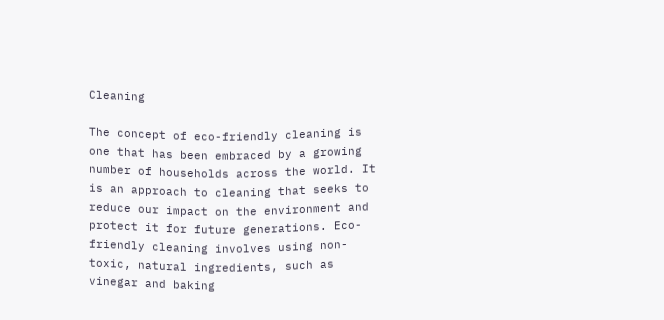Cleaning

The concept of eco-friendly cleaning is one that has been embraced by a growing number of households across the world. It is an approach to cleaning that seeks to reduce our impact on the environment and protect it for future generations. Eco-friendly cleaning involves using non-toxic, natural ingredients, such as vinegar and baking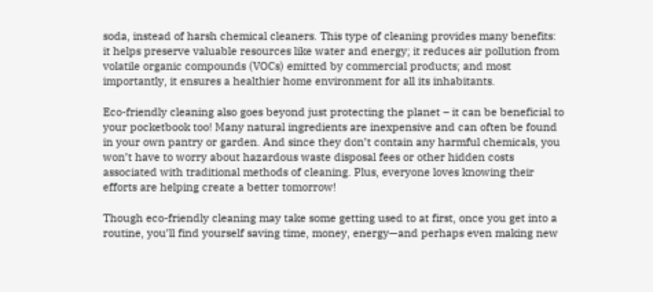soda, instead of harsh chemical cleaners. This type of cleaning provides many benefits: it helps preserve valuable resources like water and energy; it reduces air pollution from volatile organic compounds (VOCs) emitted by commercial products; and most importantly, it ensures a healthier home environment for all its inhabitants.

Eco-friendly cleaning also goes beyond just protecting the planet – it can be beneficial to your pocketbook too! Many natural ingredients are inexpensive and can often be found in your own pantry or garden. And since they don’t contain any harmful chemicals, you won’t have to worry about hazardous waste disposal fees or other hidden costs associated with traditional methods of cleaning. Plus, everyone loves knowing their efforts are helping create a better tomorrow!

Though eco-friendly cleaning may take some getting used to at first, once you get into a routine, you’ll find yourself saving time, money, energy—and perhaps even making new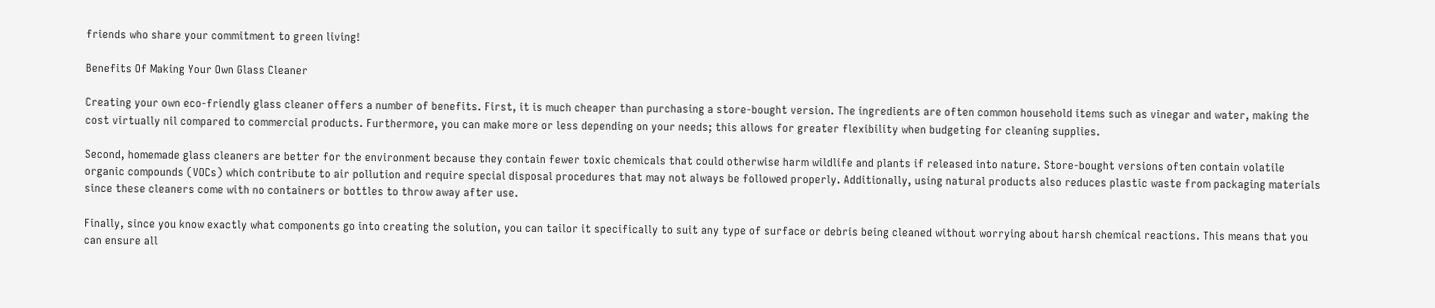friends who share your commitment to green living!

Benefits Of Making Your Own Glass Cleaner

Creating your own eco-friendly glass cleaner offers a number of benefits. First, it is much cheaper than purchasing a store-bought version. The ingredients are often common household items such as vinegar and water, making the cost virtually nil compared to commercial products. Furthermore, you can make more or less depending on your needs; this allows for greater flexibility when budgeting for cleaning supplies.

Second, homemade glass cleaners are better for the environment because they contain fewer toxic chemicals that could otherwise harm wildlife and plants if released into nature. Store-bought versions often contain volatile organic compounds (VOCs) which contribute to air pollution and require special disposal procedures that may not always be followed properly. Additionally, using natural products also reduces plastic waste from packaging materials since these cleaners come with no containers or bottles to throw away after use.

Finally, since you know exactly what components go into creating the solution, you can tailor it specifically to suit any type of surface or debris being cleaned without worrying about harsh chemical reactions. This means that you can ensure all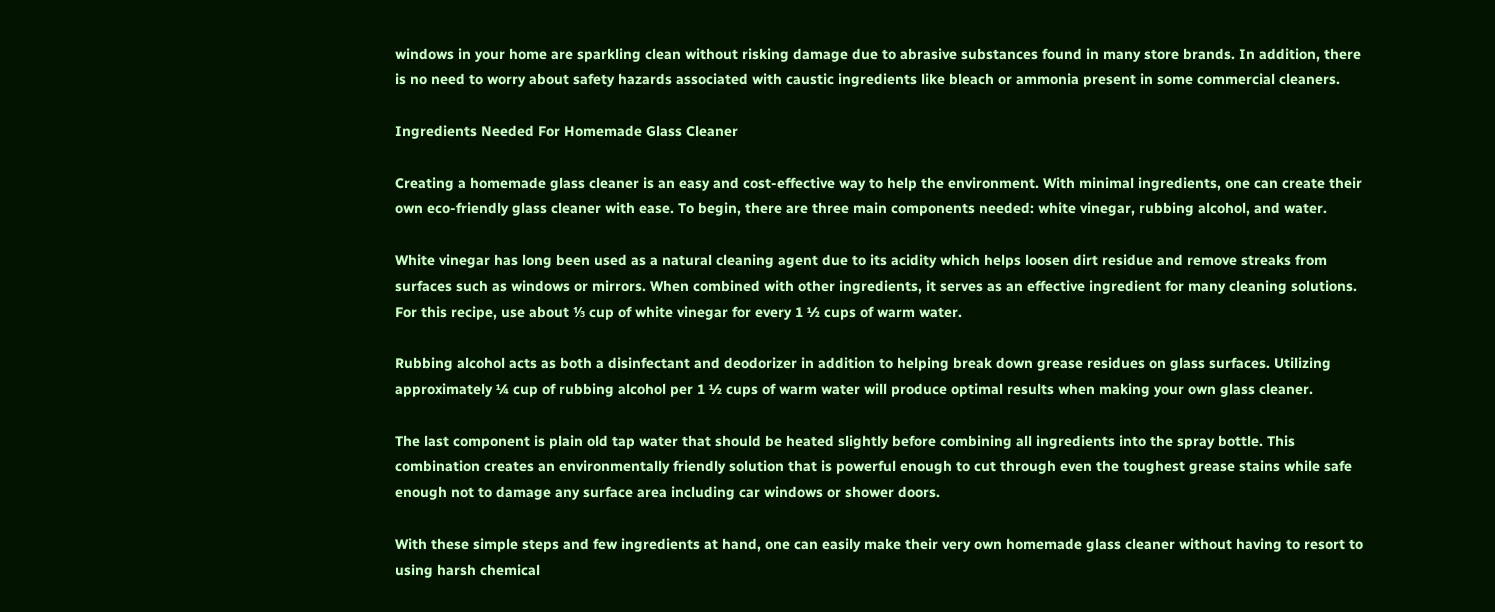windows in your home are sparkling clean without risking damage due to abrasive substances found in many store brands. In addition, there is no need to worry about safety hazards associated with caustic ingredients like bleach or ammonia present in some commercial cleaners.

Ingredients Needed For Homemade Glass Cleaner

Creating a homemade glass cleaner is an easy and cost-effective way to help the environment. With minimal ingredients, one can create their own eco-friendly glass cleaner with ease. To begin, there are three main components needed: white vinegar, rubbing alcohol, and water.

White vinegar has long been used as a natural cleaning agent due to its acidity which helps loosen dirt residue and remove streaks from surfaces such as windows or mirrors. When combined with other ingredients, it serves as an effective ingredient for many cleaning solutions. For this recipe, use about ⅓ cup of white vinegar for every 1 ½ cups of warm water.

Rubbing alcohol acts as both a disinfectant and deodorizer in addition to helping break down grease residues on glass surfaces. Utilizing approximately ¼ cup of rubbing alcohol per 1 ½ cups of warm water will produce optimal results when making your own glass cleaner.

The last component is plain old tap water that should be heated slightly before combining all ingredients into the spray bottle. This combination creates an environmentally friendly solution that is powerful enough to cut through even the toughest grease stains while safe enough not to damage any surface area including car windows or shower doors.

With these simple steps and few ingredients at hand, one can easily make their very own homemade glass cleaner without having to resort to using harsh chemical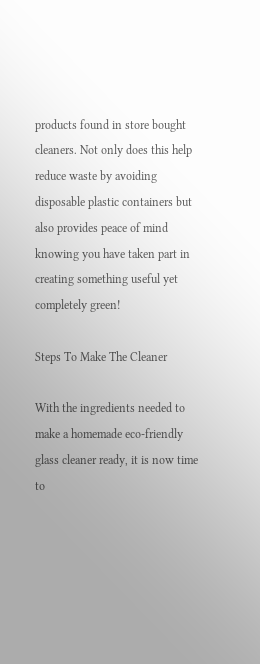products found in store bought cleaners. Not only does this help reduce waste by avoiding disposable plastic containers but also provides peace of mind knowing you have taken part in creating something useful yet completely green!

Steps To Make The Cleaner

With the ingredients needed to make a homemade eco-friendly glass cleaner ready, it is now time to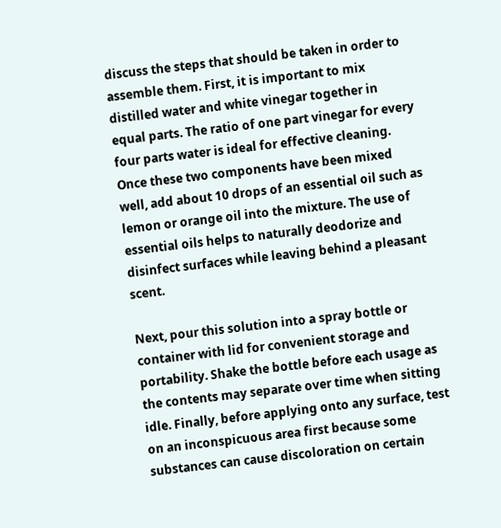discuss the steps that should be taken in order to assemble them. First, it is important to mix distilled water and white vinegar together in equal parts. The ratio of one part vinegar for every four parts water is ideal for effective cleaning. Once these two components have been mixed well, add about 10 drops of an essential oil such as lemon or orange oil into the mixture. The use of essential oils helps to naturally deodorize and disinfect surfaces while leaving behind a pleasant scent.

Next, pour this solution into a spray bottle or container with lid for convenient storage and portability. Shake the bottle before each usage as the contents may separate over time when sitting idle. Finally, before applying onto any surface, test on an inconspicuous area first because some substances can cause discoloration on certain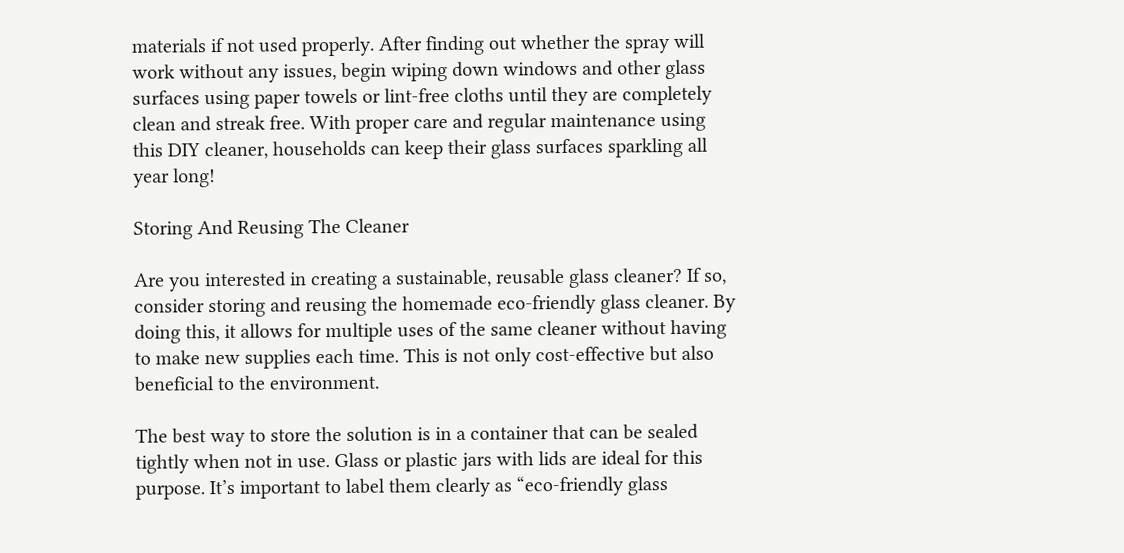materials if not used properly. After finding out whether the spray will work without any issues, begin wiping down windows and other glass surfaces using paper towels or lint-free cloths until they are completely clean and streak free. With proper care and regular maintenance using this DIY cleaner, households can keep their glass surfaces sparkling all year long!

Storing And Reusing The Cleaner

Are you interested in creating a sustainable, reusable glass cleaner? If so, consider storing and reusing the homemade eco-friendly glass cleaner. By doing this, it allows for multiple uses of the same cleaner without having to make new supplies each time. This is not only cost-effective but also beneficial to the environment.

The best way to store the solution is in a container that can be sealed tightly when not in use. Glass or plastic jars with lids are ideal for this purpose. It’s important to label them clearly as “eco-friendly glass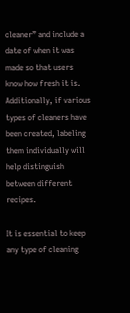cleaner” and include a date of when it was made so that users know how fresh it is. Additionally, if various types of cleaners have been created, labeling them individually will help distinguish between different recipes.

It is essential to keep any type of cleaning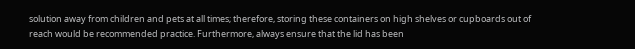solution away from children and pets at all times; therefore, storing these containers on high shelves or cupboards out of reach would be recommended practice. Furthermore, always ensure that the lid has been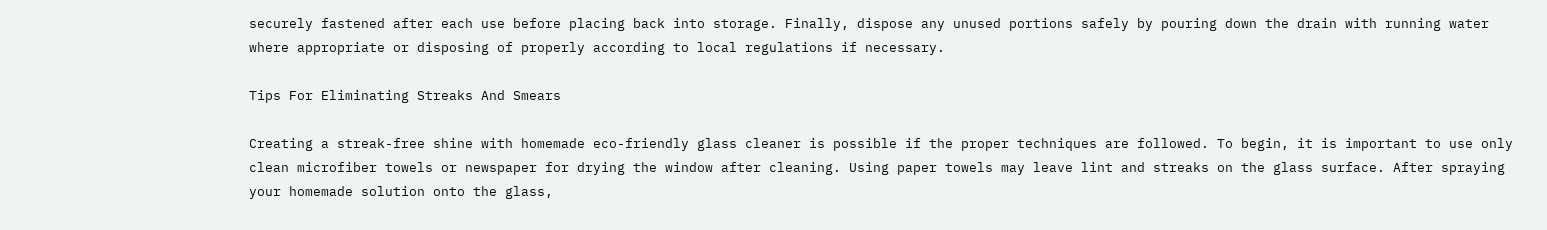securely fastened after each use before placing back into storage. Finally, dispose any unused portions safely by pouring down the drain with running water where appropriate or disposing of properly according to local regulations if necessary.

Tips For Eliminating Streaks And Smears

Creating a streak-free shine with homemade eco-friendly glass cleaner is possible if the proper techniques are followed. To begin, it is important to use only clean microfiber towels or newspaper for drying the window after cleaning. Using paper towels may leave lint and streaks on the glass surface. After spraying your homemade solution onto the glass,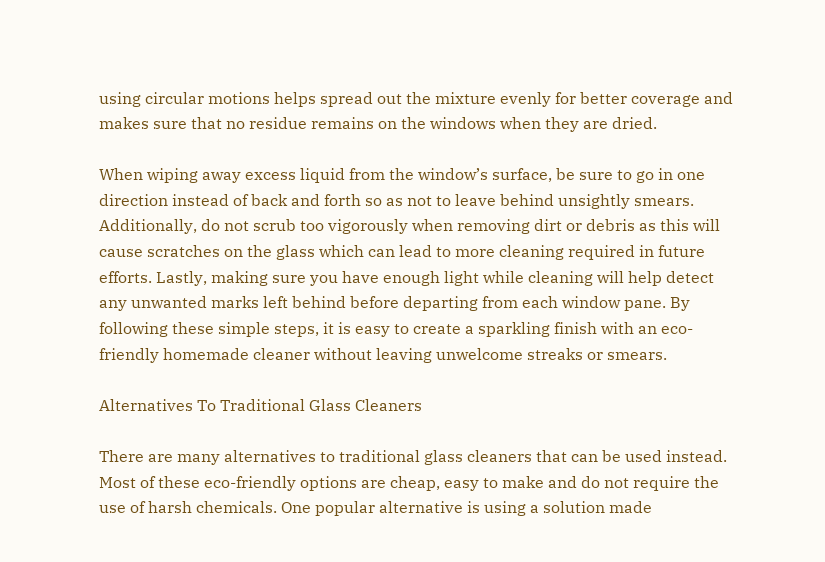using circular motions helps spread out the mixture evenly for better coverage and makes sure that no residue remains on the windows when they are dried.

When wiping away excess liquid from the window’s surface, be sure to go in one direction instead of back and forth so as not to leave behind unsightly smears. Additionally, do not scrub too vigorously when removing dirt or debris as this will cause scratches on the glass which can lead to more cleaning required in future efforts. Lastly, making sure you have enough light while cleaning will help detect any unwanted marks left behind before departing from each window pane. By following these simple steps, it is easy to create a sparkling finish with an eco-friendly homemade cleaner without leaving unwelcome streaks or smears.

Alternatives To Traditional Glass Cleaners

There are many alternatives to traditional glass cleaners that can be used instead. Most of these eco-friendly options are cheap, easy to make and do not require the use of harsh chemicals. One popular alternative is using a solution made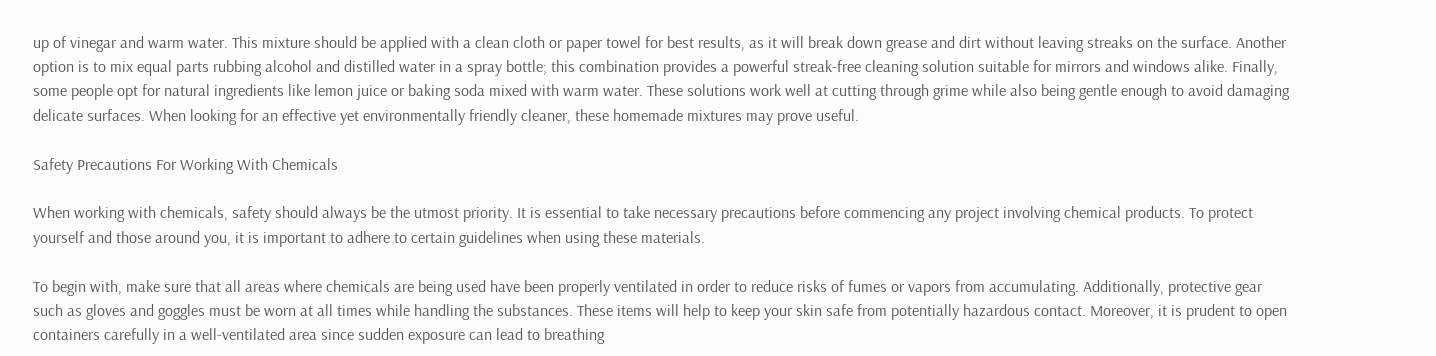up of vinegar and warm water. This mixture should be applied with a clean cloth or paper towel for best results, as it will break down grease and dirt without leaving streaks on the surface. Another option is to mix equal parts rubbing alcohol and distilled water in a spray bottle; this combination provides a powerful streak-free cleaning solution suitable for mirrors and windows alike. Finally, some people opt for natural ingredients like lemon juice or baking soda mixed with warm water. These solutions work well at cutting through grime while also being gentle enough to avoid damaging delicate surfaces. When looking for an effective yet environmentally friendly cleaner, these homemade mixtures may prove useful.

Safety Precautions For Working With Chemicals

When working with chemicals, safety should always be the utmost priority. It is essential to take necessary precautions before commencing any project involving chemical products. To protect yourself and those around you, it is important to adhere to certain guidelines when using these materials.

To begin with, make sure that all areas where chemicals are being used have been properly ventilated in order to reduce risks of fumes or vapors from accumulating. Additionally, protective gear such as gloves and goggles must be worn at all times while handling the substances. These items will help to keep your skin safe from potentially hazardous contact. Moreover, it is prudent to open containers carefully in a well-ventilated area since sudden exposure can lead to breathing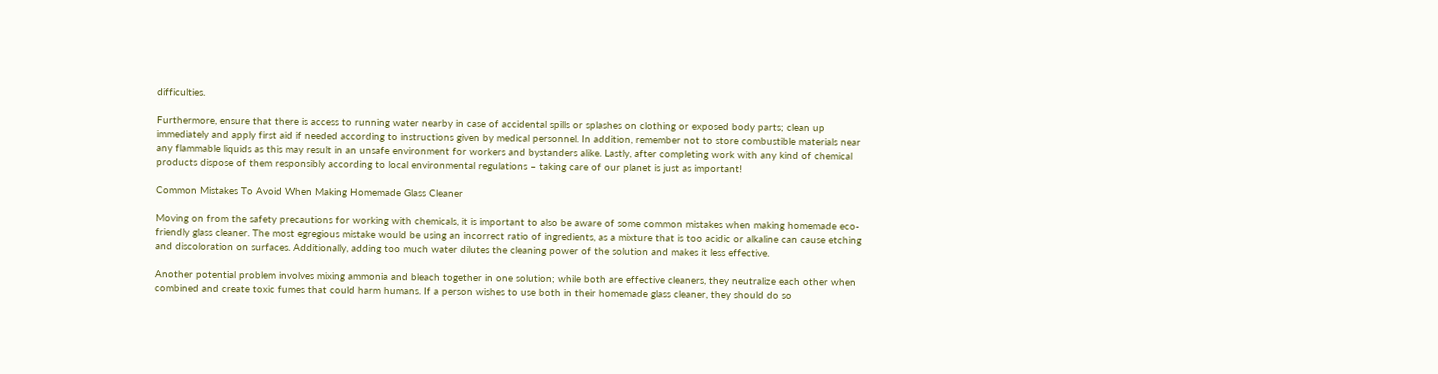difficulties.

Furthermore, ensure that there is access to running water nearby in case of accidental spills or splashes on clothing or exposed body parts; clean up immediately and apply first aid if needed according to instructions given by medical personnel. In addition, remember not to store combustible materials near any flammable liquids as this may result in an unsafe environment for workers and bystanders alike. Lastly, after completing work with any kind of chemical products dispose of them responsibly according to local environmental regulations – taking care of our planet is just as important!

Common Mistakes To Avoid When Making Homemade Glass Cleaner

Moving on from the safety precautions for working with chemicals, it is important to also be aware of some common mistakes when making homemade eco-friendly glass cleaner. The most egregious mistake would be using an incorrect ratio of ingredients, as a mixture that is too acidic or alkaline can cause etching and discoloration on surfaces. Additionally, adding too much water dilutes the cleaning power of the solution and makes it less effective.

Another potential problem involves mixing ammonia and bleach together in one solution; while both are effective cleaners, they neutralize each other when combined and create toxic fumes that could harm humans. If a person wishes to use both in their homemade glass cleaner, they should do so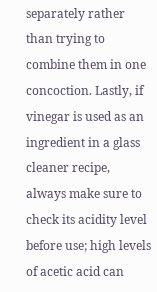separately rather than trying to combine them in one concoction. Lastly, if vinegar is used as an ingredient in a glass cleaner recipe, always make sure to check its acidity level before use; high levels of acetic acid can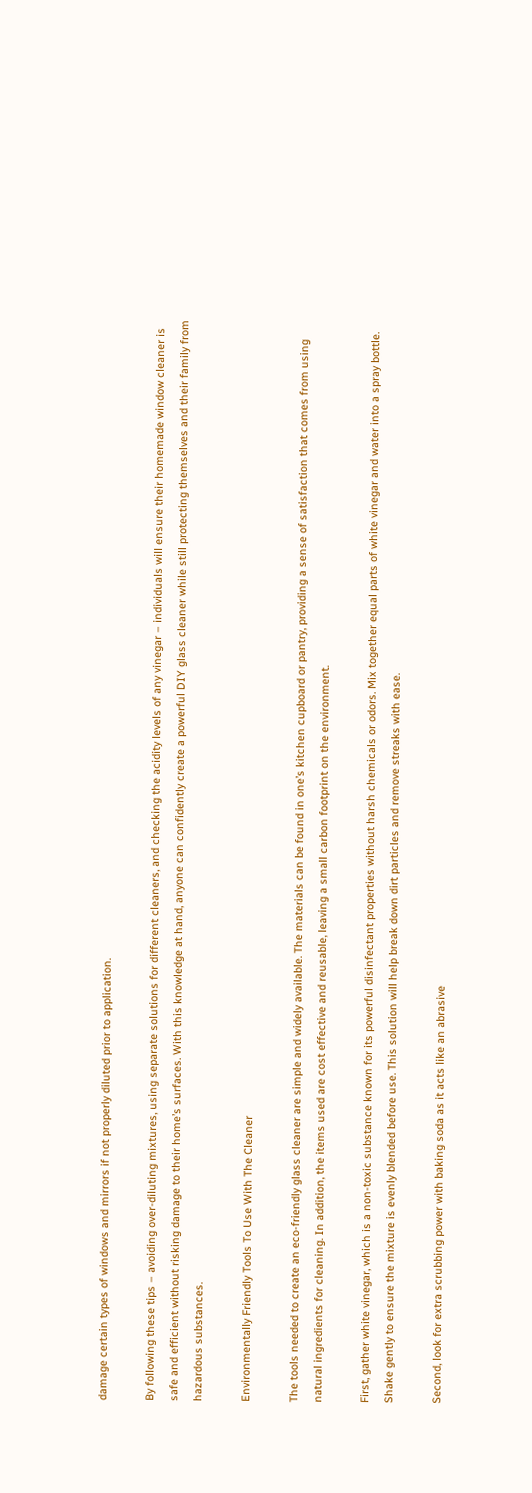damage certain types of windows and mirrors if not properly diluted prior to application.

By following these tips – avoiding over-diluting mixtures, using separate solutions for different cleaners, and checking the acidity levels of any vinegar – individuals will ensure their homemade window cleaner is safe and efficient without risking damage to their home’s surfaces. With this knowledge at hand, anyone can confidently create a powerful DIY glass cleaner while still protecting themselves and their family from hazardous substances.

Environmentally Friendly Tools To Use With The Cleaner

The tools needed to create an eco-friendly glass cleaner are simple and widely available. The materials can be found in one’s kitchen cupboard or pantry, providing a sense of satisfaction that comes from using natural ingredients for cleaning. In addition, the items used are cost effective and reusable, leaving a small carbon footprint on the environment.

First, gather white vinegar, which is a non-toxic substance known for its powerful disinfectant properties without harsh chemicals or odors. Mix together equal parts of white vinegar and water into a spray bottle. Shake gently to ensure the mixture is evenly blended before use. This solution will help break down dirt particles and remove streaks with ease.

Second, look for extra scrubbing power with baking soda as it acts like an abrasive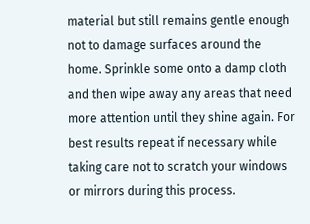material but still remains gentle enough not to damage surfaces around the home. Sprinkle some onto a damp cloth and then wipe away any areas that need more attention until they shine again. For best results repeat if necessary while taking care not to scratch your windows or mirrors during this process.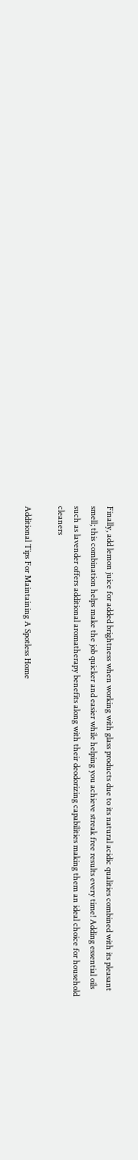Finally, add lemon juice for added brightness when working with glass products due to its natural acidic qualities combined with its pleasant smell; this combination helps make the job quicker and easier while helping you achieve streak free results every time! Adding essential oils such as lavender offers additional aromatherapy benefits along with their deodorizing capabilities making them an ideal choice for household cleaners

Additional Tips For Maintaining A Spotless Home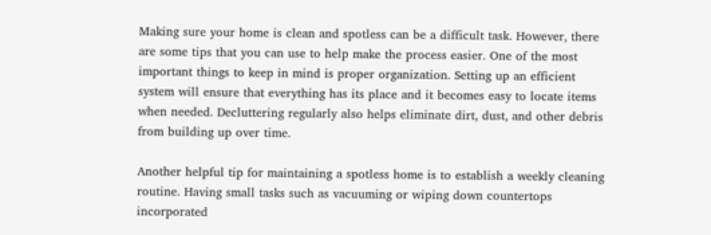Making sure your home is clean and spotless can be a difficult task. However, there are some tips that you can use to help make the process easier. One of the most important things to keep in mind is proper organization. Setting up an efficient system will ensure that everything has its place and it becomes easy to locate items when needed. Decluttering regularly also helps eliminate dirt, dust, and other debris from building up over time.

Another helpful tip for maintaining a spotless home is to establish a weekly cleaning routine. Having small tasks such as vacuuming or wiping down countertops incorporated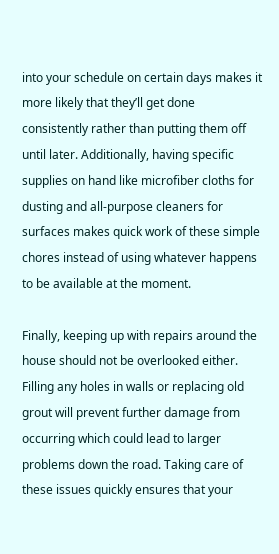into your schedule on certain days makes it more likely that they’ll get done consistently rather than putting them off until later. Additionally, having specific supplies on hand like microfiber cloths for dusting and all-purpose cleaners for surfaces makes quick work of these simple chores instead of using whatever happens to be available at the moment.

Finally, keeping up with repairs around the house should not be overlooked either. Filling any holes in walls or replacing old grout will prevent further damage from occurring which could lead to larger problems down the road. Taking care of these issues quickly ensures that your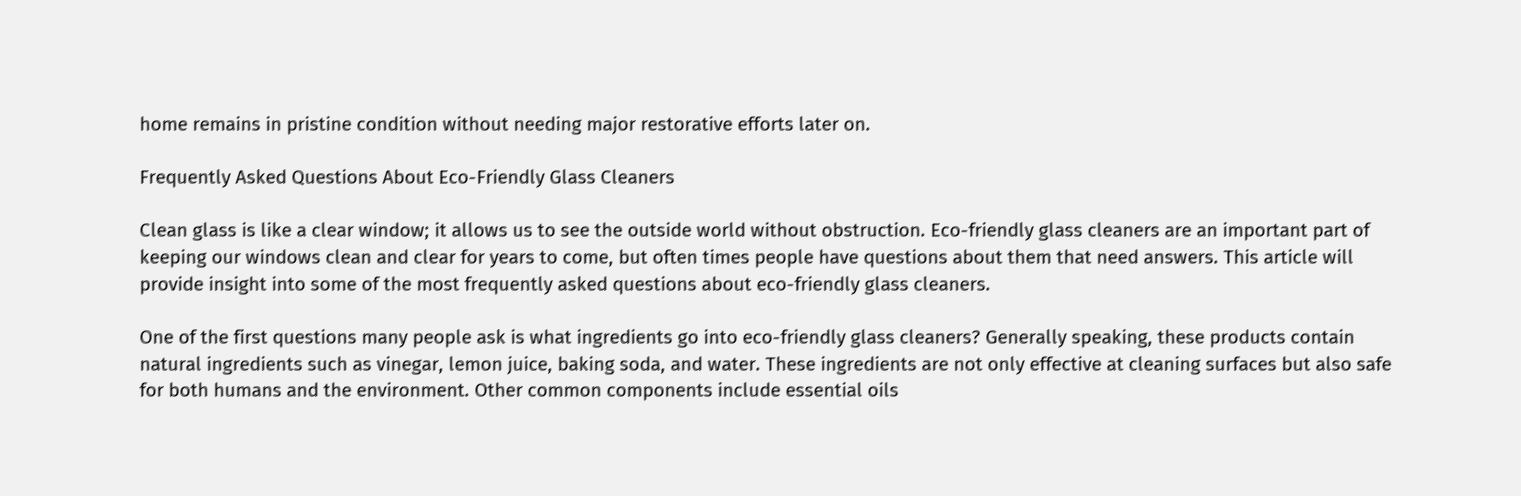home remains in pristine condition without needing major restorative efforts later on.

Frequently Asked Questions About Eco-Friendly Glass Cleaners

Clean glass is like a clear window; it allows us to see the outside world without obstruction. Eco-friendly glass cleaners are an important part of keeping our windows clean and clear for years to come, but often times people have questions about them that need answers. This article will provide insight into some of the most frequently asked questions about eco-friendly glass cleaners.

One of the first questions many people ask is what ingredients go into eco-friendly glass cleaners? Generally speaking, these products contain natural ingredients such as vinegar, lemon juice, baking soda, and water. These ingredients are not only effective at cleaning surfaces but also safe for both humans and the environment. Other common components include essential oils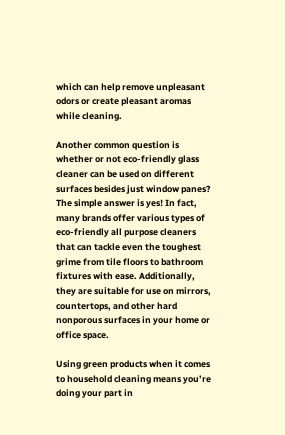which can help remove unpleasant odors or create pleasant aromas while cleaning.

Another common question is whether or not eco-friendly glass cleaner can be used on different surfaces besides just window panes? The simple answer is yes! In fact, many brands offer various types of eco-friendly all purpose cleaners that can tackle even the toughest grime from tile floors to bathroom fixtures with ease. Additionally, they are suitable for use on mirrors, countertops, and other hard nonporous surfaces in your home or office space.

Using green products when it comes to household cleaning means you’re doing your part in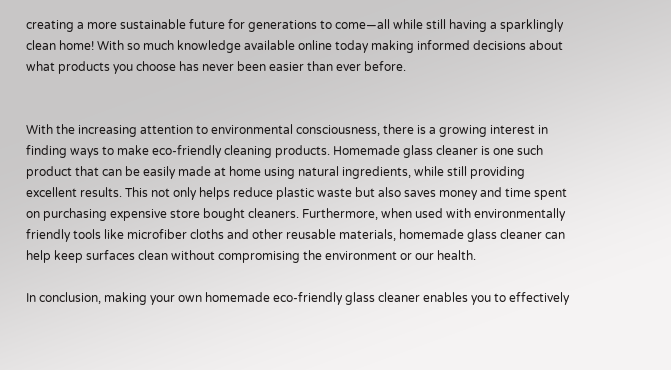creating a more sustainable future for generations to come—all while still having a sparklingly clean home! With so much knowledge available online today making informed decisions about what products you choose has never been easier than ever before.


With the increasing attention to environmental consciousness, there is a growing interest in finding ways to make eco-friendly cleaning products. Homemade glass cleaner is one such product that can be easily made at home using natural ingredients, while still providing excellent results. This not only helps reduce plastic waste but also saves money and time spent on purchasing expensive store bought cleaners. Furthermore, when used with environmentally friendly tools like microfiber cloths and other reusable materials, homemade glass cleaner can help keep surfaces clean without compromising the environment or our health.

In conclusion, making your own homemade eco-friendly glass cleaner enables you to effectively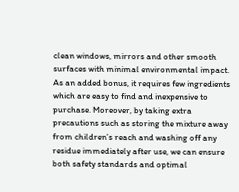clean windows, mirrors and other smooth surfaces with minimal environmental impact. As an added bonus, it requires few ingredients which are easy to find and inexpensive to purchase. Moreover, by taking extra precautions such as storing the mixture away from children’s reach and washing off any residue immediately after use, we can ensure both safety standards and optimal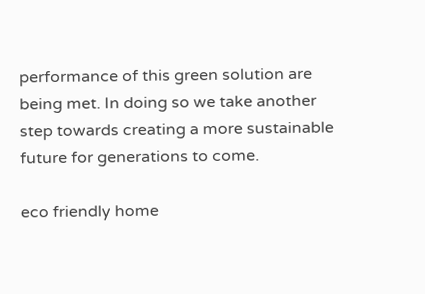performance of this green solution are being met. In doing so we take another step towards creating a more sustainable future for generations to come.

eco friendly home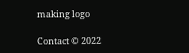making logo

Contact © 2022